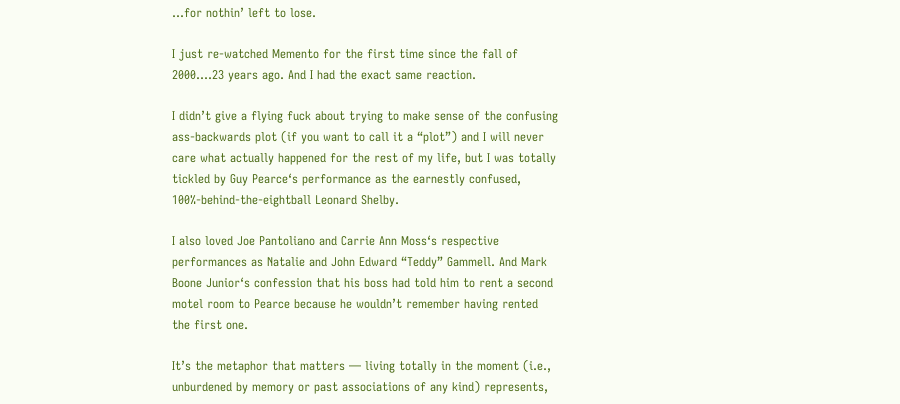…for nothin’ left to lose.

I just re-watched Memento for the first time since the fall of 2000….23 years ago. And I had the exact same reaction.

I didn’t give a flying fuck about trying to make sense of the confusing ass-backwards plot (if you want to call it a “plot”) and I will never care what actually happened for the rest of my life, but I was totally tickled by Guy Pearce‘s performance as the earnestly confused, 100%-behind-the-eightball Leonard Shelby.

I also loved Joe Pantoliano and Carrie Ann Moss‘s respective performances as Natalie and John Edward “Teddy” Gammell. And Mark Boone Junior‘s confession that his boss had told him to rent a second motel room to Pearce because he wouldn’t remember having rented the first one.

It’s the metaphor that matters — living totally in the moment (i.e., unburdened by memory or past associations of any kind) represents,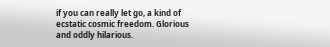if you can really let go, a kind of ecstatic cosmic freedom. Glorious and oddly hilarious.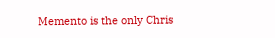Memento is the only Chris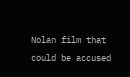Nolan film that could be accused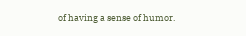of having a sense of humor.